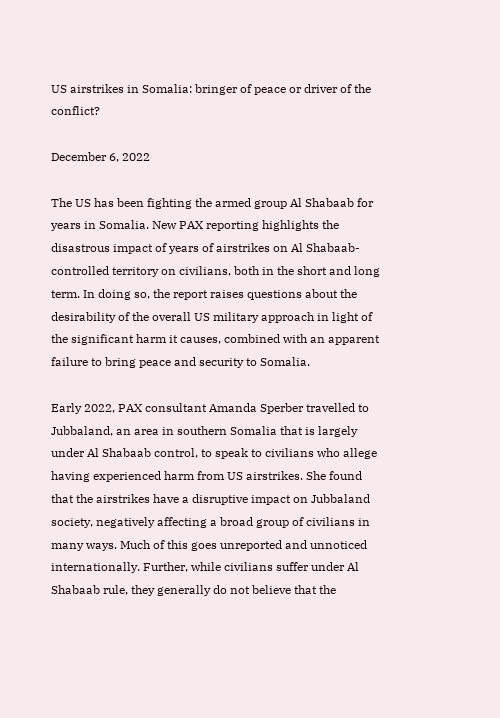US airstrikes in Somalia: bringer of peace or driver of the conflict?

December 6, 2022

The US has been fighting the armed group Al Shabaab for years in Somalia. New PAX reporting highlights the disastrous impact of years of airstrikes on Al Shabaab-controlled territory on civilians, both in the short and long term. In doing so, the report raises questions about the desirability of the overall US military approach in light of the significant harm it causes, combined with an apparent failure to bring peace and security to Somalia.

Early 2022, PAX consultant Amanda Sperber travelled to Jubbaland, an area in southern Somalia that is largely under Al Shabaab control, to speak to civilians who allege having experienced harm from US airstrikes. She found that the airstrikes have a disruptive impact on Jubbaland society, negatively affecting a broad group of civilians in many ways. Much of this goes unreported and unnoticed internationally. Further, while civilians suffer under Al Shabaab rule, they generally do not believe that the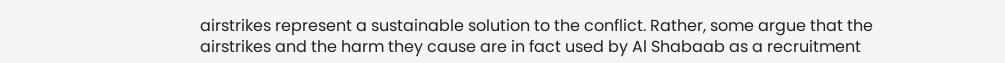airstrikes represent a sustainable solution to the conflict. Rather, some argue that the airstrikes and the harm they cause are in fact used by Al Shabaab as a recruitment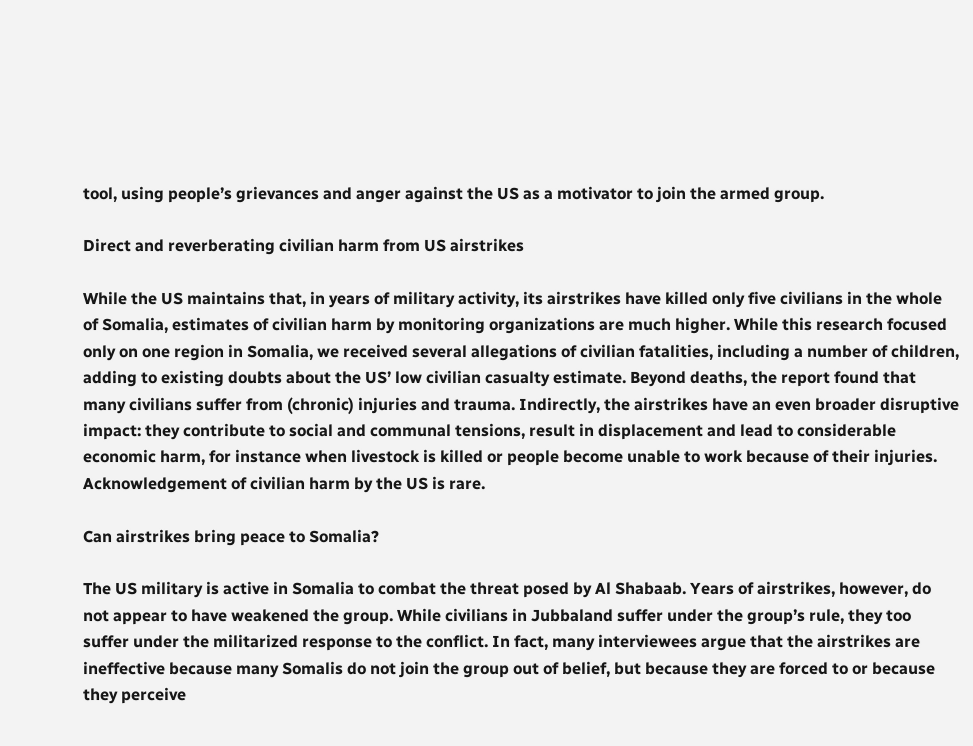tool, using people’s grievances and anger against the US as a motivator to join the armed group.

Direct and reverberating civilian harm from US airstrikes

While the US maintains that, in years of military activity, its airstrikes have killed only five civilians in the whole of Somalia, estimates of civilian harm by monitoring organizations are much higher. While this research focused only on one region in Somalia, we received several allegations of civilian fatalities, including a number of children, adding to existing doubts about the US’ low civilian casualty estimate. Beyond deaths, the report found that many civilians suffer from (chronic) injuries and trauma. Indirectly, the airstrikes have an even broader disruptive impact: they contribute to social and communal tensions, result in displacement and lead to considerable economic harm, for instance when livestock is killed or people become unable to work because of their injuries. Acknowledgement of civilian harm by the US is rare.

Can airstrikes bring peace to Somalia?

The US military is active in Somalia to combat the threat posed by Al Shabaab. Years of airstrikes, however, do not appear to have weakened the group. While civilians in Jubbaland suffer under the group’s rule, they too suffer under the militarized response to the conflict. In fact, many interviewees argue that the airstrikes are ineffective because many Somalis do not join the group out of belief, but because they are forced to or because they perceive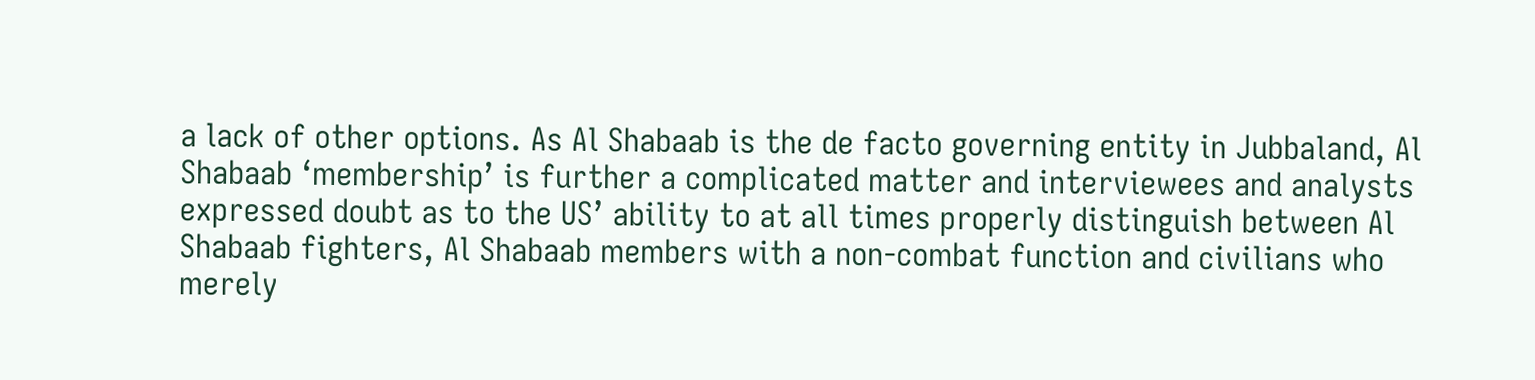a lack of other options. As Al Shabaab is the de facto governing entity in Jubbaland, Al Shabaab ‘membership’ is further a complicated matter and interviewees and analysts expressed doubt as to the US’ ability to at all times properly distinguish between Al Shabaab fighters, Al Shabaab members with a non-combat function and civilians who merely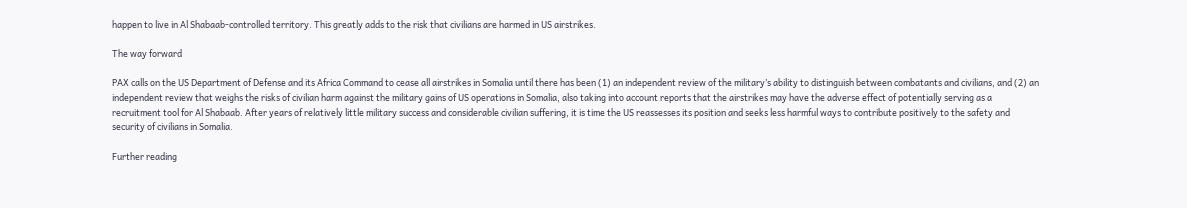happen to live in Al Shabaab-controlled territory. This greatly adds to the risk that civilians are harmed in US airstrikes.

The way forward

PAX calls on the US Department of Defense and its Africa Command to cease all airstrikes in Somalia until there has been (1) an independent review of the military’s ability to distinguish between combatants and civilians, and (2) an independent review that weighs the risks of civilian harm against the military gains of US operations in Somalia, also taking into account reports that the airstrikes may have the adverse effect of potentially serving as a recruitment tool for Al Shabaab. After years of relatively little military success and considerable civilian suffering, it is time the US reassesses its position and seeks less harmful ways to contribute positively to the safety and security of civilians in Somalia.

Further reading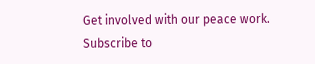Get involved with our peace work.
Subscribe to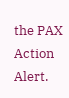the PAX Action Alert.